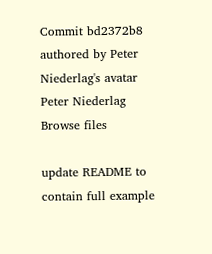Commit bd2372b8 authored by Peter Niederlag's avatar Peter Niederlag
Browse files

update README to contain full example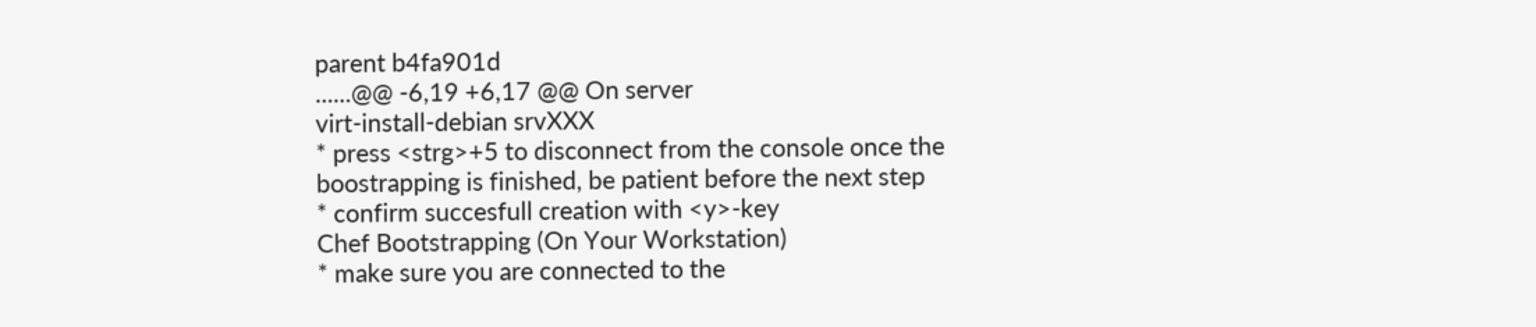parent b4fa901d
......@@ -6,19 +6,17 @@ On server
virt-install-debian srvXXX
* press <strg>+5 to disconnect from the console once the boostrapping is finished, be patient before the next step
* confirm succesfull creation with <y>-key
Chef Bootstrapping (On Your Workstation)
* make sure you are connected to the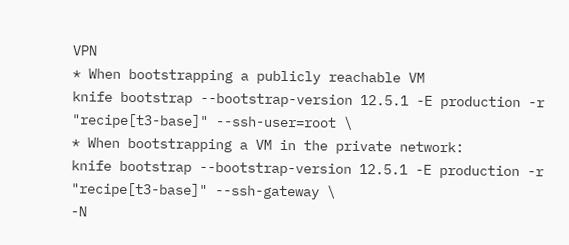VPN
* When bootstrapping a publicly reachable VM
knife bootstrap --bootstrap-version 12.5.1 -E production -r "recipe[t3-base]" --ssh-user=root \
* When bootstrapping a VM in the private network:
knife bootstrap --bootstrap-version 12.5.1 -E production -r "recipe[t3-base]" --ssh-gateway \
-N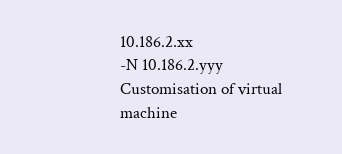10.186.2.xx
-N 10.186.2.yyy
Customisation of virtual machine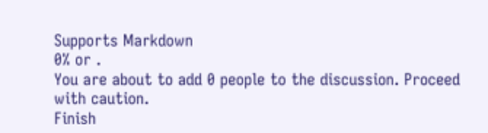Supports Markdown
0% or .
You are about to add 0 people to the discussion. Proceed with caution.
Finish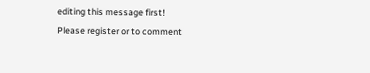editing this message first!
Please register or to comment